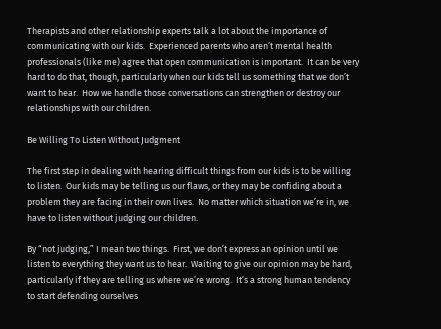Therapists and other relationship experts talk a lot about the importance of communicating with our kids.  Experienced parents who aren’t mental health professionals (like me) agree that open communication is important.  It can be very hard to do that, though, particularly when our kids tell us something that we don’t want to hear.  How we handle those conversations can strengthen or destroy our relationships with our children.

Be Willing To Listen Without Judgment

The first step in dealing with hearing difficult things from our kids is to be willing to listen.  Our kids may be telling us our flaws, or they may be confiding about a problem they are facing in their own lives.  No matter which situation we’re in, we have to listen without judging our children.

By “not judging,” I mean two things.  First, we don’t express an opinion until we listen to everything they want us to hear.  Waiting to give our opinion may be hard, particularly if they are telling us where we’re wrong.  It’s a strong human tendency to start defending ourselves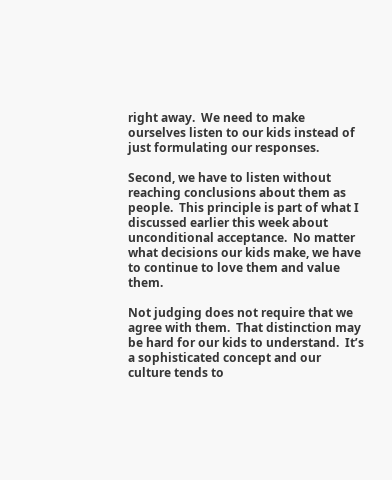right away.  We need to make ourselves listen to our kids instead of just formulating our responses.

Second, we have to listen without reaching conclusions about them as people.  This principle is part of what I discussed earlier this week about unconditional acceptance.  No matter what decisions our kids make, we have to continue to love them and value them.

Not judging does not require that we agree with them.  That distinction may be hard for our kids to understand.  It’s a sophisticated concept and our culture tends to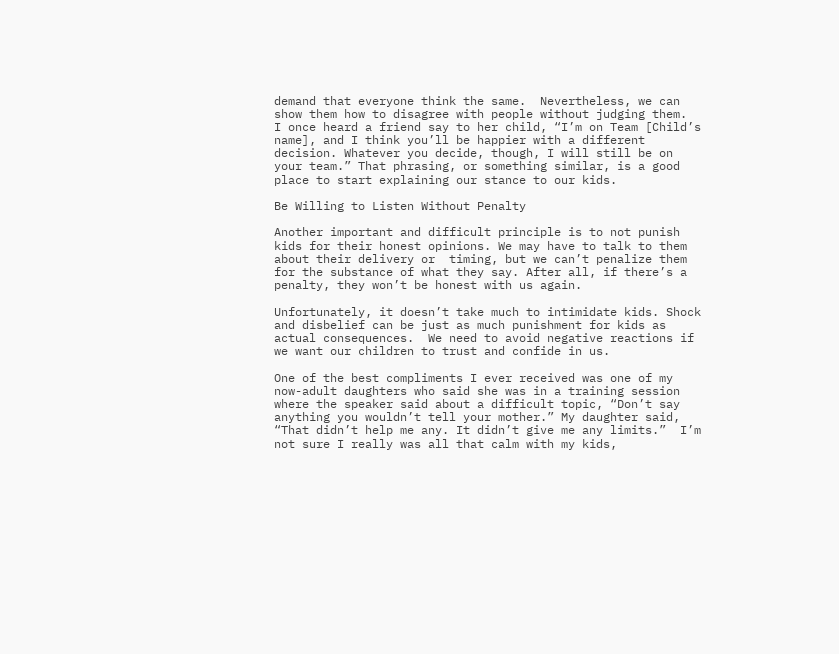demand that everyone think the same.  Nevertheless, we can show them how to disagree with people without judging them.  I once heard a friend say to her child, “I’m on Team [Child’s name], and I think you’ll be happier with a different decision. Whatever you decide, though, I will still be on your team.” That phrasing, or something similar, is a good place to start explaining our stance to our kids.

Be Willing to Listen Without Penalty

Another important and difficult principle is to not punish kids for their honest opinions. We may have to talk to them about their delivery or  timing, but we can’t penalize them for the substance of what they say. After all, if there’s a penalty, they won’t be honest with us again.

Unfortunately, it doesn’t take much to intimidate kids. Shock and disbelief can be just as much punishment for kids as actual consequences.  We need to avoid negative reactions if we want our children to trust and confide in us.

One of the best compliments I ever received was one of my now-adult daughters who said she was in a training session where the speaker said about a difficult topic, “Don’t say anything you wouldn’t tell your mother.” My daughter said, “That didn’t help me any. It didn’t give me any limits.”  I’m not sure I really was all that calm with my kids,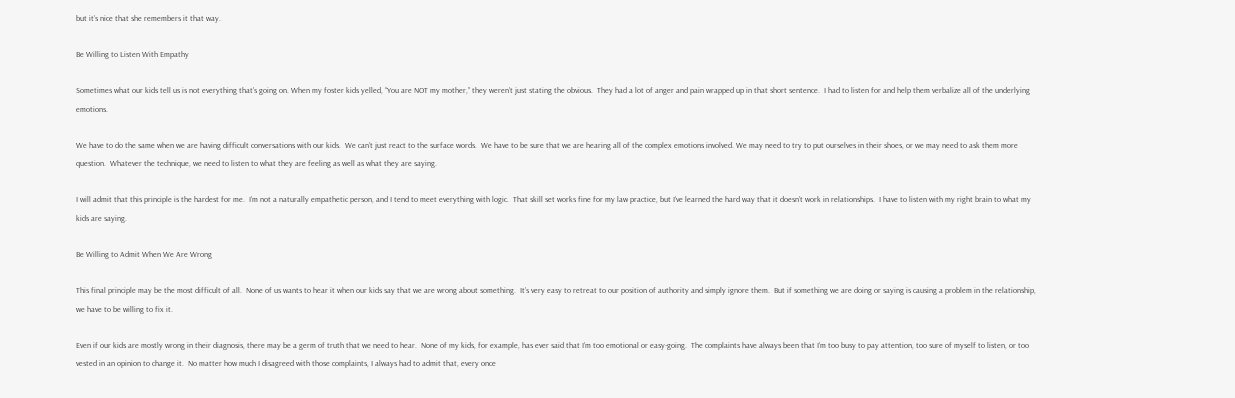but it’s nice that she remembers it that way.

Be Willing to Listen With Empathy

Sometimes what our kids tell us is not everything that’s going on. When my foster kids yelled, “You are NOT my mother,” they weren’t just stating the obvious.  They had a lot of anger and pain wrapped up in that short sentence.  I had to listen for and help them verbalize all of the underlying emotions.

We have to do the same when we are having difficult conversations with our kids.  We can’t just react to the surface words.  We have to be sure that we are hearing all of the complex emotions involved. We may need to try to put ourselves in their shoes, or we may need to ask them more question.  Whatever the technique, we need to listen to what they are feeling as well as what they are saying.

I will admit that this principle is the hardest for me.  I’m not a naturally empathetic person, and I tend to meet everything with logic.  That skill set works fine for my law practice, but I’ve learned the hard way that it doesn’t work in relationships.  I have to listen with my right brain to what my kids are saying.

Be Willing to Admit When We Are Wrong

This final principle may be the most difficult of all.  None of us wants to hear it when our kids say that we are wrong about something.  It’s very easy to retreat to our position of authority and simply ignore them.  But if something we are doing or saying is causing a problem in the relationship, we have to be willing to fix it.

Even if our kids are mostly wrong in their diagnosis, there may be a germ of truth that we need to hear.  None of my kids, for example, has ever said that I’m too emotional or easy-going.  The complaints have always been that I’m too busy to pay attention, too sure of myself to listen, or too vested in an opinion to change it.  No matter how much I disagreed with those complaints, I always had to admit that, every once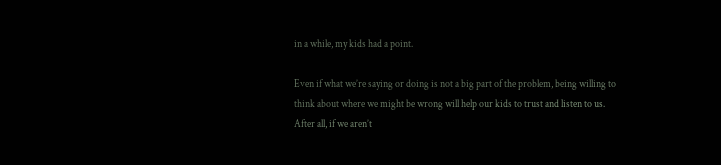in a while, my kids had a point.

Even if what we’re saying or doing is not a big part of the problem, being willing to think about where we might be wrong will help our kids to trust and listen to us.  After all, if we aren’t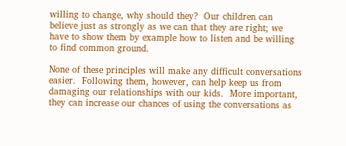willing to change, why should they?  Our children can believe just as strongly as we can that they are right; we have to show them by example how to listen and be willing to find common ground.

None of these principles will make any difficult conversations easier.  Following them, however, can help keep us from damaging our relationships with our kids.  More important, they can increase our chances of using the conversations as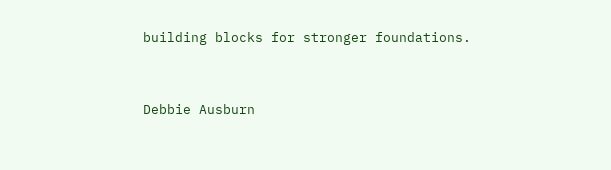building blocks for stronger foundations.


Debbie Ausburn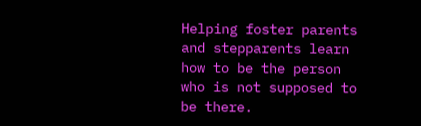Helping foster parents and stepparents learn how to be the person who is not supposed to be there.